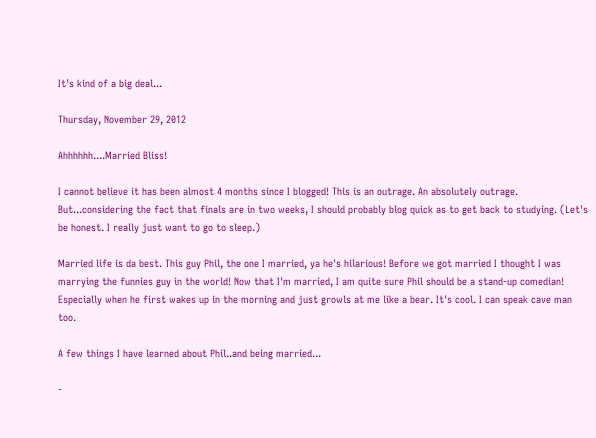It's kind of a big deal...

Thursday, November 29, 2012

Ahhhhhh....Married Bliss!

I cannot believe it has been almost 4 months since I blogged! This is an outrage. An absolutely outrage. But...considering the fact that finals are in two weeks, I should probably blog quick as to get back to studying. (Let's be honest. I really just want to go to sleep.)

Married life is da best. This guy Phil, the one I married, ya he's hilarious! Before we got married I thought I was marrying the funnies guy in the world! Now that I'm married, I am quite sure Phil should be a stand-up comedian! Especially when he first wakes up in the morning and just growls at me like a bear. It's cool. I can speak cave man too.

A few things I have learned about Phil..and being married...

-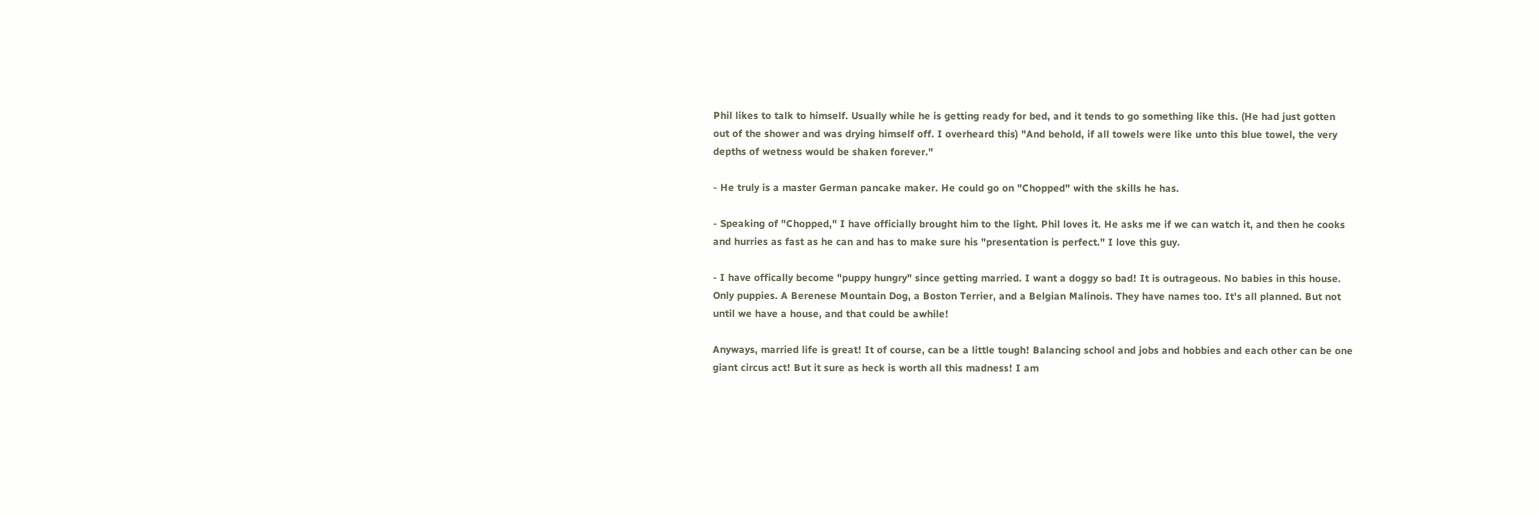Phil likes to talk to himself. Usually while he is getting ready for bed, and it tends to go something like this. (He had just gotten out of the shower and was drying himself off. I overheard this) "And behold, if all towels were like unto this blue towel, the very depths of wetness would be shaken forever."

- He truly is a master German pancake maker. He could go on "Chopped" with the skills he has.

- Speaking of "Chopped," I have officially brought him to the light. Phil loves it. He asks me if we can watch it, and then he cooks and hurries as fast as he can and has to make sure his "presentation is perfect." I love this guy.

- I have offically become "puppy hungry" since getting married. I want a doggy so bad! It is outrageous. No babies in this house. Only puppies. A Berenese Mountain Dog, a Boston Terrier, and a Belgian Malinois. They have names too. It's all planned. But not until we have a house, and that could be awhile!

Anyways, married life is great! It of course, can be a little tough! Balancing school and jobs and hobbies and each other can be one giant circus act! But it sure as heck is worth all this madness! I am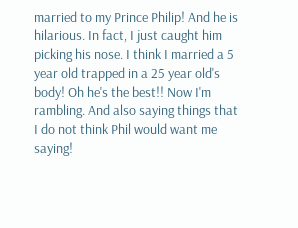married to my Prince Philip! And he is hilarious. In fact, I just caught him picking his nose. I think I married a 5 year old trapped in a 25 year old's body! Oh he's the best!! Now I'm rambling. And also saying things that I do not think Phil would want me saying!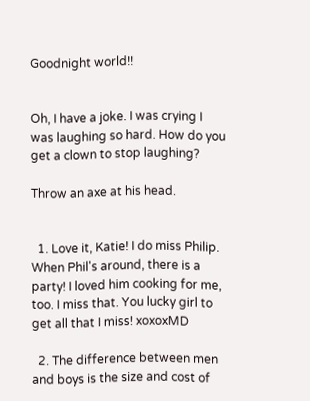Goodnight world!!


Oh, I have a joke. I was crying I was laughing so hard. How do you get a clown to stop laughing?

Throw an axe at his head.


  1. Love it, Katie! I do miss Philip. When Phil's around, there is a party! I loved him cooking for me, too. I miss that. You lucky girl to get all that I miss! xoxoxMD

  2. The difference between men and boys is the size and cost of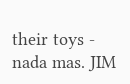their toys - nada mas. JIM